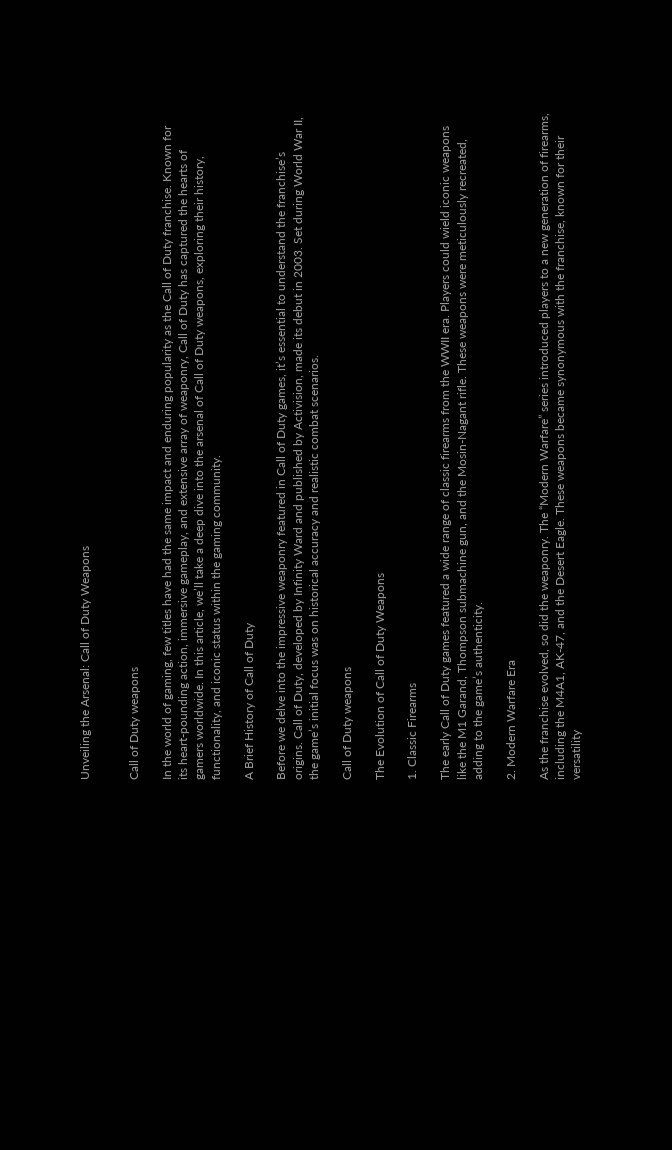Unveiling the Arsenal: Call of Duty Weapons


Call of Duty weapons

In the world of gaming, few titles have had the same impact and enduring popularity as the Call of Duty franchise. Known for its heart-pounding action, immersive gameplay, and extensive array of weaponry, Call of Duty has captured the hearts of gamers worldwide. In this article, we’ll take a deep dive into the arsenal of Call of Duty weapons, exploring their history, functionality, and iconic status within the gaming community.

A Brief History of Call of Duty

Before we delve into the impressive weaponry featured in Call of Duty games, it’s essential to understand the franchise’s origins. Call of Duty, developed by Infinity Ward and published by Activision, made its debut in 2003. Set during World War II, the game’s initial focus was on historical accuracy and realistic combat scenarios.

Call of Duty weapons

The Evolution of Call of Duty Weapons

1. Classic Firearms

The early Call of Duty games featured a wide range of classic firearms from the WWII era. Players could wield iconic weapons like the M1 Garand, Thompson submachine gun, and the Mosin-Nagant rifle. These weapons were meticulously recreated, adding to the game’s authenticity.

2. Modern Warfare Era

As the franchise evolved, so did the weaponry. The “Modern Warfare” series introduced players to a new generation of firearms, including the M4A1, AK-47, and the Desert Eagle. These weapons became synonymous with the franchise, known for their versatility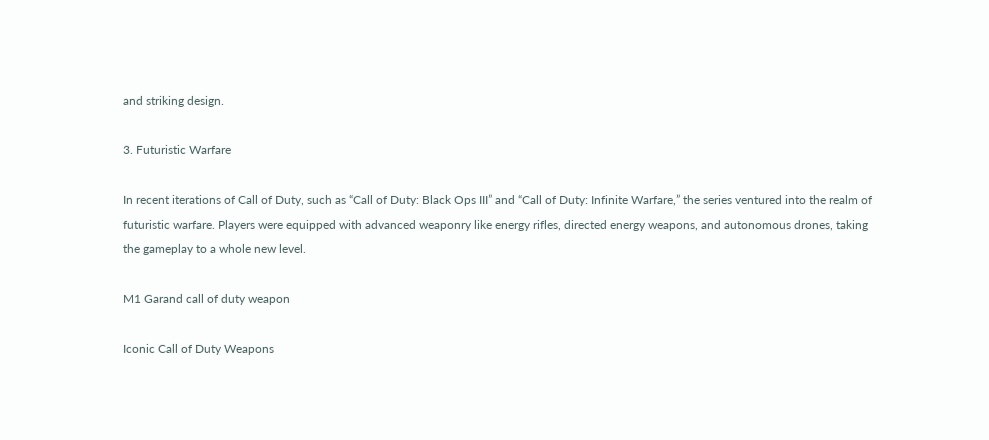and striking design.

3. Futuristic Warfare

In recent iterations of Call of Duty, such as “Call of Duty: Black Ops III” and “Call of Duty: Infinite Warfare,” the series ventured into the realm of futuristic warfare. Players were equipped with advanced weaponry like energy rifles, directed energy weapons, and autonomous drones, taking the gameplay to a whole new level.

M1 Garand call of duty weapon

Iconic Call of Duty Weapons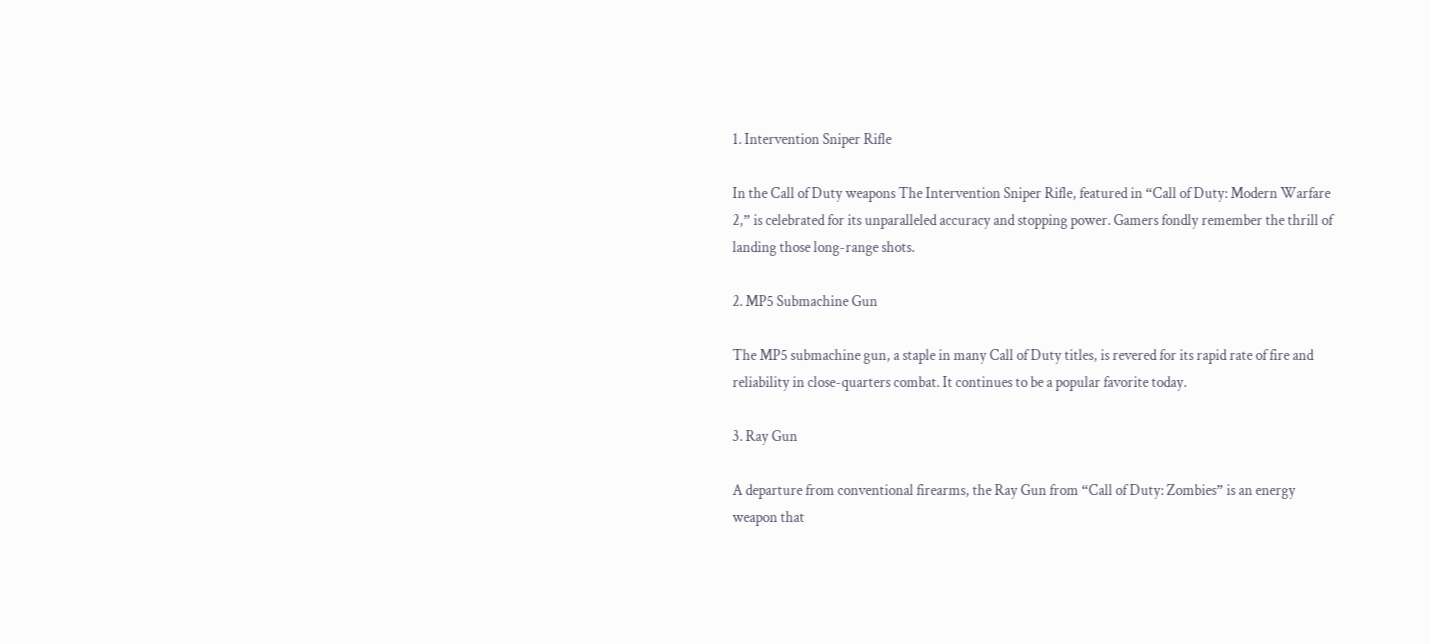1. Intervention Sniper Rifle

In the Call of Duty weapons The Intervention Sniper Rifle, featured in “Call of Duty: Modern Warfare 2,” is celebrated for its unparalleled accuracy and stopping power. Gamers fondly remember the thrill of landing those long-range shots.

2. MP5 Submachine Gun

The MP5 submachine gun, a staple in many Call of Duty titles, is revered for its rapid rate of fire and reliability in close-quarters combat. It continues to be a popular favorite today.

3. Ray Gun

A departure from conventional firearms, the Ray Gun from “Call of Duty: Zombies” is an energy weapon that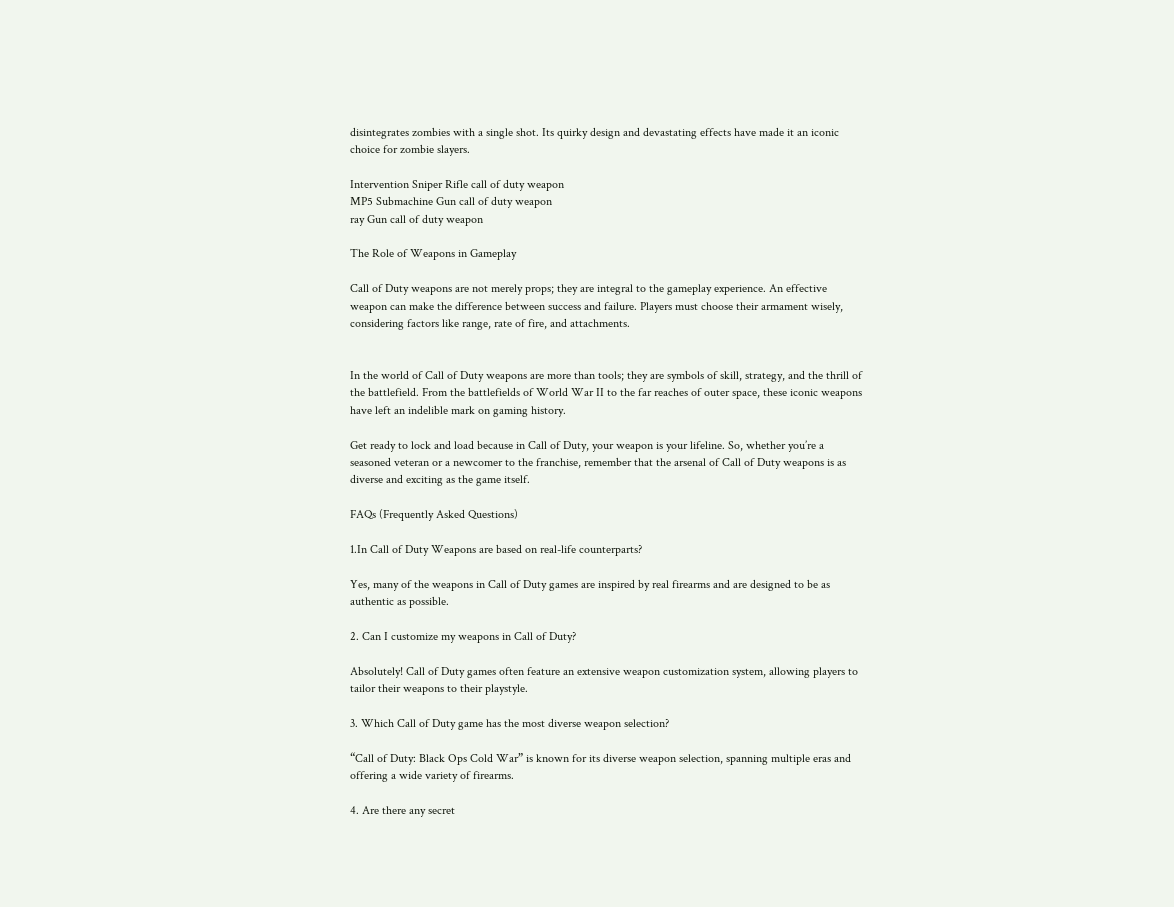disintegrates zombies with a single shot. Its quirky design and devastating effects have made it an iconic choice for zombie slayers.

Intervention Sniper Rifle call of duty weapon
MP5 Submachine Gun call of duty weapon
ray Gun call of duty weapon

The Role of Weapons in Gameplay

Call of Duty weapons are not merely props; they are integral to the gameplay experience. An effective weapon can make the difference between success and failure. Players must choose their armament wisely, considering factors like range, rate of fire, and attachments.


In the world of Call of Duty weapons are more than tools; they are symbols of skill, strategy, and the thrill of the battlefield. From the battlefields of World War II to the far reaches of outer space, these iconic weapons have left an indelible mark on gaming history.

Get ready to lock and load because in Call of Duty, your weapon is your lifeline. So, whether you’re a seasoned veteran or a newcomer to the franchise, remember that the arsenal of Call of Duty weapons is as diverse and exciting as the game itself.

FAQs (Frequently Asked Questions)

1.In Call of Duty Weapons are based on real-life counterparts?

Yes, many of the weapons in Call of Duty games are inspired by real firearms and are designed to be as authentic as possible.

2. Can I customize my weapons in Call of Duty?

Absolutely! Call of Duty games often feature an extensive weapon customization system, allowing players to tailor their weapons to their playstyle.

3. Which Call of Duty game has the most diverse weapon selection?

“Call of Duty: Black Ops Cold War” is known for its diverse weapon selection, spanning multiple eras and offering a wide variety of firearms.

4. Are there any secret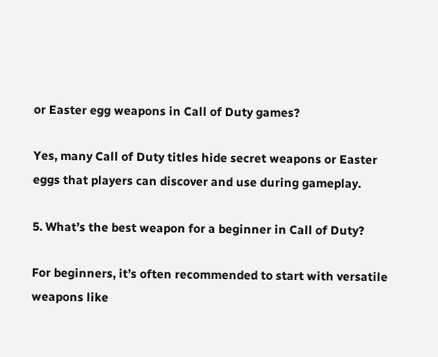or Easter egg weapons in Call of Duty games?

Yes, many Call of Duty titles hide secret weapons or Easter eggs that players can discover and use during gameplay.

5. What’s the best weapon for a beginner in Call of Duty?

For beginners, it’s often recommended to start with versatile weapons like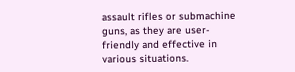assault rifles or submachine guns, as they are user-friendly and effective in various situations.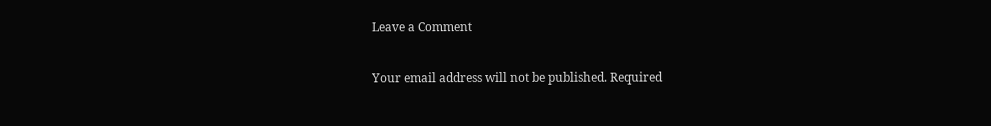Leave a Comment

Your email address will not be published. Required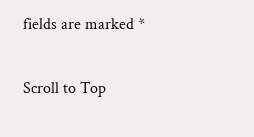fields are marked *

Scroll to Top